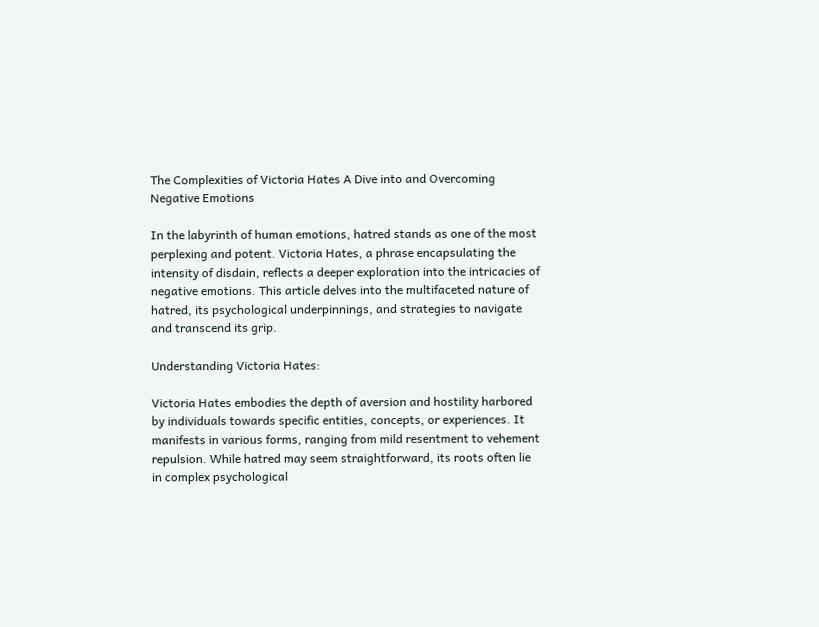The Complexities of Victoria Hates A Dive into and Overcoming Negative Emotions

In the labyrinth of human emotions, hatred stands as one of the most perplexing and potent. Victoria Hates, a phrase encapsulating the intensity of disdain, reflects a deeper exploration into the intricacies of negative emotions. This article delves into the multifaceted nature of hatred, its psychological underpinnings, and strategies to navigate and transcend its grip.

Understanding Victoria Hates:

Victoria Hates embodies the depth of aversion and hostility harbored by individuals towards specific entities, concepts, or experiences. It manifests in various forms, ranging from mild resentment to vehement repulsion. While hatred may seem straightforward, its roots often lie in complex psychological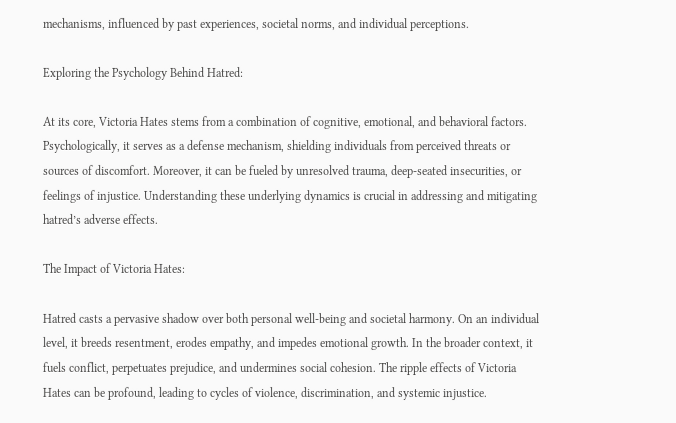mechanisms, influenced by past experiences, societal norms, and individual perceptions.

Exploring the Psychology Behind Hatred:

At its core, Victoria Hates stems from a combination of cognitive, emotional, and behavioral factors. Psychologically, it serves as a defense mechanism, shielding individuals from perceived threats or sources of discomfort. Moreover, it can be fueled by unresolved trauma, deep-seated insecurities, or feelings of injustice. Understanding these underlying dynamics is crucial in addressing and mitigating hatred’s adverse effects.

The Impact of Victoria Hates:

Hatred casts a pervasive shadow over both personal well-being and societal harmony. On an individual level, it breeds resentment, erodes empathy, and impedes emotional growth. In the broader context, it fuels conflict, perpetuates prejudice, and undermines social cohesion. The ripple effects of Victoria Hates can be profound, leading to cycles of violence, discrimination, and systemic injustice.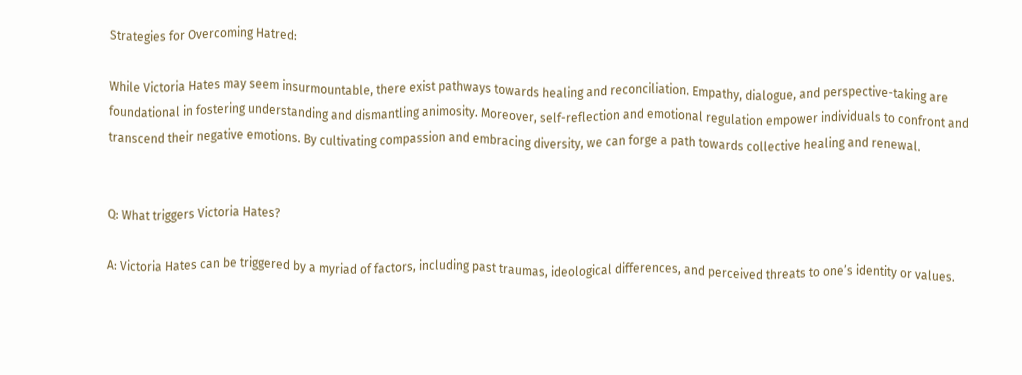Strategies for Overcoming Hatred:

While Victoria Hates may seem insurmountable, there exist pathways towards healing and reconciliation. Empathy, dialogue, and perspective-taking are foundational in fostering understanding and dismantling animosity. Moreover, self-reflection and emotional regulation empower individuals to confront and transcend their negative emotions. By cultivating compassion and embracing diversity, we can forge a path towards collective healing and renewal.


Q: What triggers Victoria Hates?

A: Victoria Hates can be triggered by a myriad of factors, including past traumas, ideological differences, and perceived threats to one’s identity or values.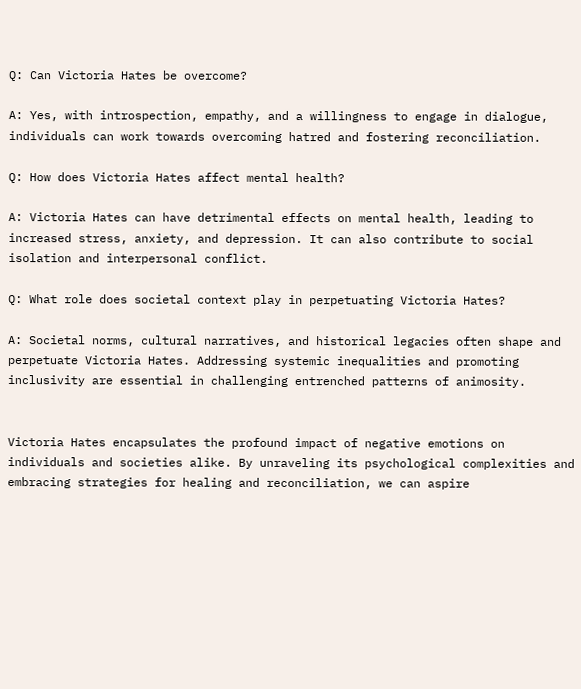Q: Can Victoria Hates be overcome?

A: Yes, with introspection, empathy, and a willingness to engage in dialogue, individuals can work towards overcoming hatred and fostering reconciliation.

Q: How does Victoria Hates affect mental health?

A: Victoria Hates can have detrimental effects on mental health, leading to increased stress, anxiety, and depression. It can also contribute to social isolation and interpersonal conflict.

Q: What role does societal context play in perpetuating Victoria Hates?

A: Societal norms, cultural narratives, and historical legacies often shape and perpetuate Victoria Hates. Addressing systemic inequalities and promoting inclusivity are essential in challenging entrenched patterns of animosity.


Victoria Hates encapsulates the profound impact of negative emotions on individuals and societies alike. By unraveling its psychological complexities and embracing strategies for healing and reconciliation, we can aspire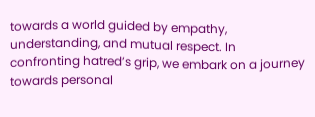towards a world guided by empathy, understanding, and mutual respect. In confronting hatred’s grip, we embark on a journey towards personal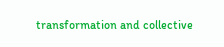transformation and collective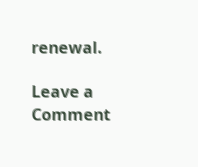renewal.

Leave a Comment